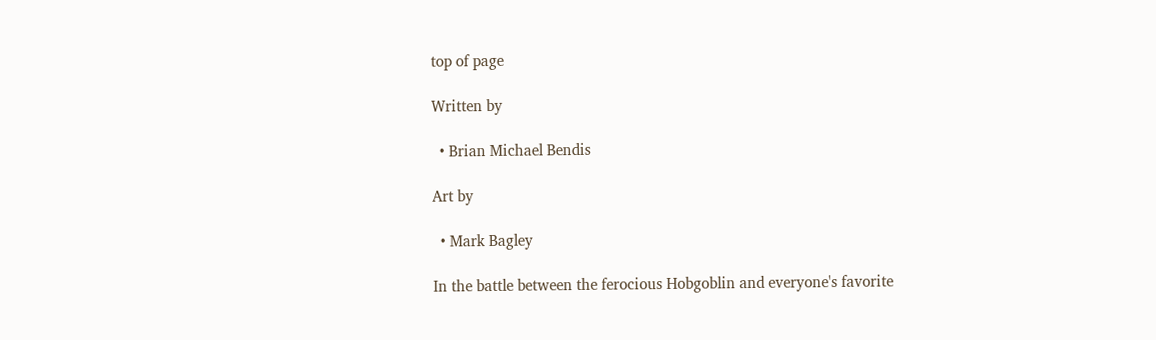top of page

Written by

  • Brian Michael Bendis

Art by

  • Mark Bagley

In the battle between the ferocious Hobgoblin and everyone's favorite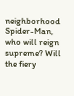neighborhood Spider-Man, who will reign supreme? Will the fiery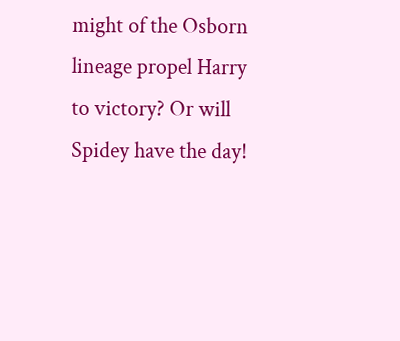might of the Osborn lineage propel Harry to victory? Or will Spidey have the day!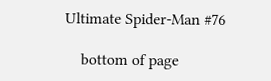Ultimate Spider-Man #76

    bottom of page